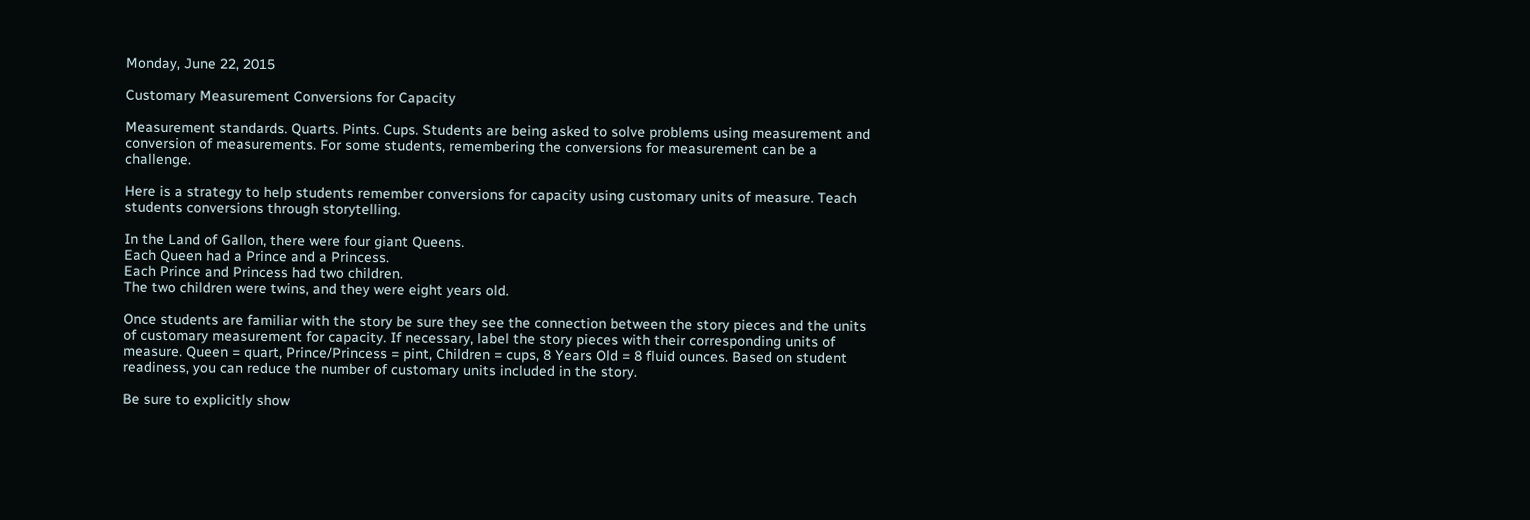Monday, June 22, 2015

Customary Measurement Conversions for Capacity

Measurement standards. Quarts. Pints. Cups. Students are being asked to solve problems using measurement and conversion of measurements. For some students, remembering the conversions for measurement can be a challenge.

Here is a strategy to help students remember conversions for capacity using customary units of measure. Teach students conversions through storytelling.

In the Land of Gallon, there were four giant Queens.
Each Queen had a Prince and a Princess.
Each Prince and Princess had two children.
The two children were twins, and they were eight years old.

Once students are familiar with the story be sure they see the connection between the story pieces and the units of customary measurement for capacity. If necessary, label the story pieces with their corresponding units of measure. Queen = quart, Prince/Princess = pint, Children = cups, 8 Years Old = 8 fluid ounces. Based on student readiness, you can reduce the number of customary units included in the story.

Be sure to explicitly show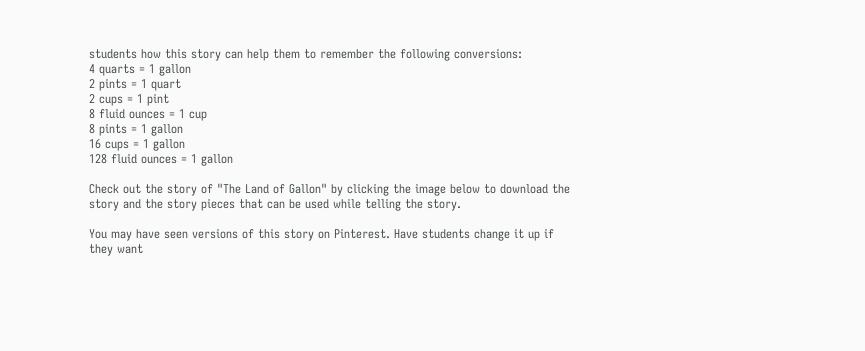students how this story can help them to remember the following conversions:
4 quarts = 1 gallon
2 pints = 1 quart
2 cups = 1 pint
8 fluid ounces = 1 cup
8 pints = 1 gallon
16 cups = 1 gallon
128 fluid ounces = 1 gallon

Check out the story of "The Land of Gallon" by clicking the image below to download the story and the story pieces that can be used while telling the story.

You may have seen versions of this story on Pinterest. Have students change it up if they want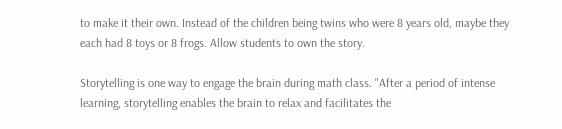to make it their own. Instead of the children being twins who were 8 years old, maybe they each had 8 toys or 8 frogs. Allow students to own the story.

Storytelling is one way to engage the brain during math class. "After a period of intense learning, storytelling enables the brain to relax and facilitates the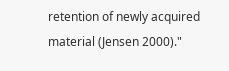retention of newly acquired material (Jensen 2000)."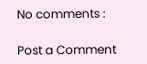No comments :

Post a Comment